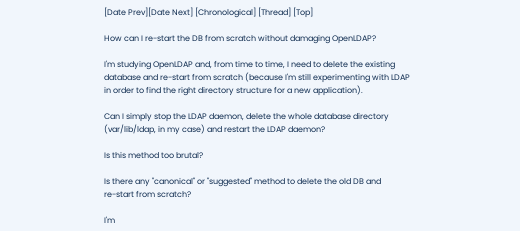[Date Prev][Date Next] [Chronological] [Thread] [Top]

How can I re-start the DB from scratch without damaging OpenLDAP?

I'm studying OpenLDAP and, from time to time, I need to delete the existing
database and re-start from scratch (because I'm still experimenting with LDAP
in order to find the right directory structure for a new application).

Can I simply stop the LDAP daemon, delete the whole database directory
(var/lib/ldap, in my case) and restart the LDAP daemon?

Is this method too brutal?

Is there any "canonical" or "suggested" method to delete the old DB and
re-start from scratch?

I'm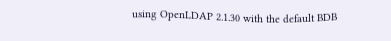using OpenLDAP 2.1.30 with the default BDB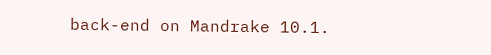back-end on Mandrake 10.1.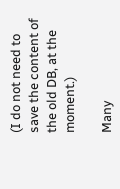(I do not need to save the content of the old DB, at the moment.)

Many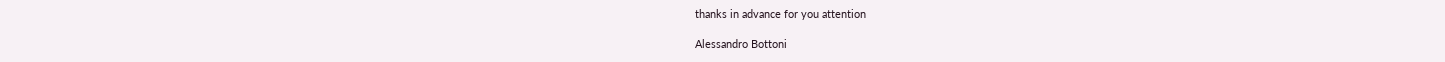thanks in advance for you attention

Alessandro Bottoni